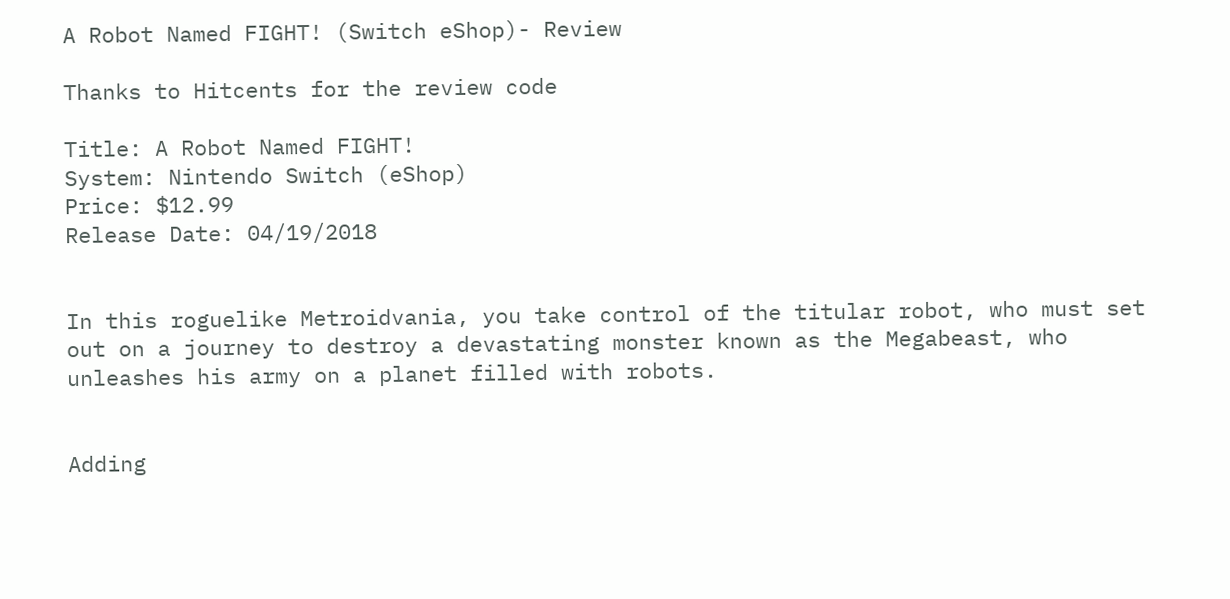A Robot Named FIGHT! (Switch eShop)- Review

Thanks to Hitcents for the review code

Title: A Robot Named FIGHT!
System: Nintendo Switch (eShop)
Price: $12.99
Release Date: 04/19/2018


In this roguelike Metroidvania, you take control of the titular robot, who must set out on a journey to destroy a devastating monster known as the Megabeast, who unleashes his army on a planet filled with robots.


Adding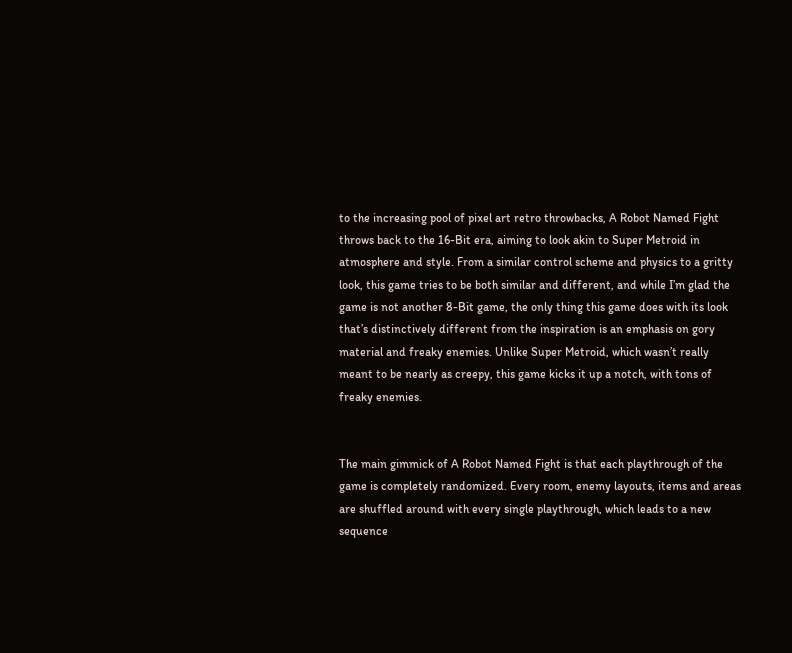to the increasing pool of pixel art retro throwbacks, A Robot Named Fight throws back to the 16-Bit era, aiming to look akin to Super Metroid in atmosphere and style. From a similar control scheme and physics to a gritty look, this game tries to be both similar and different, and while I’m glad the game is not another 8-Bit game, the only thing this game does with its look that’s distinctively different from the inspiration is an emphasis on gory material and freaky enemies. Unlike Super Metroid, which wasn’t really meant to be nearly as creepy, this game kicks it up a notch, with tons of freaky enemies.


The main gimmick of A Robot Named Fight is that each playthrough of the game is completely randomized. Every room, enemy layouts, items and areas are shuffled around with every single playthrough, which leads to a new sequence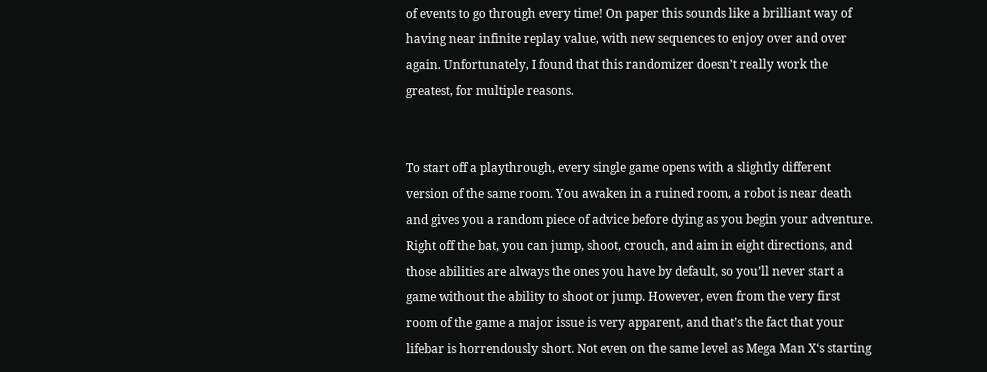of events to go through every time! On paper this sounds like a brilliant way of having near infinite replay value, with new sequences to enjoy over and over again. Unfortunately, I found that this randomizer doesn’t really work the greatest, for multiple reasons.


To start off a playthrough, every single game opens with a slightly different version of the same room. You awaken in a ruined room, a robot is near death and gives you a random piece of advice before dying as you begin your adventure. Right off the bat, you can jump, shoot, crouch, and aim in eight directions, and those abilities are always the ones you have by default, so you’ll never start a game without the ability to shoot or jump. However, even from the very first room of the game a major issue is very apparent, and that’s the fact that your lifebar is horrendously short. Not even on the same level as Mega Man X‘s starting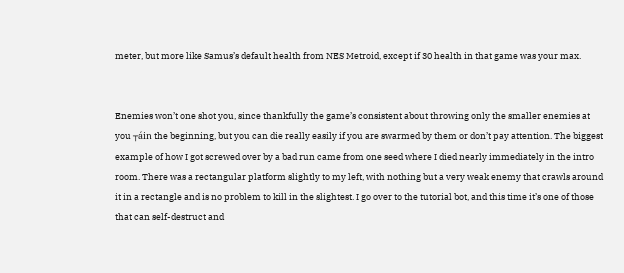meter, but more like Samus’s default health from NES Metroid, except if 30 health in that game was your max.


Enemies won’t one shot you, since thankfully the game’s consistent about throwing only the smaller enemies at you ┬áin the beginning, but you can die really easily if you are swarmed by them or don’t pay attention. The biggest example of how I got screwed over by a bad run came from one seed where I died nearly immediately in the intro room. There was a rectangular platform slightly to my left, with nothing but a very weak enemy that crawls around it in a rectangle and is no problem to kill in the slightest. I go over to the tutorial bot, and this time it’s one of those that can self-destruct and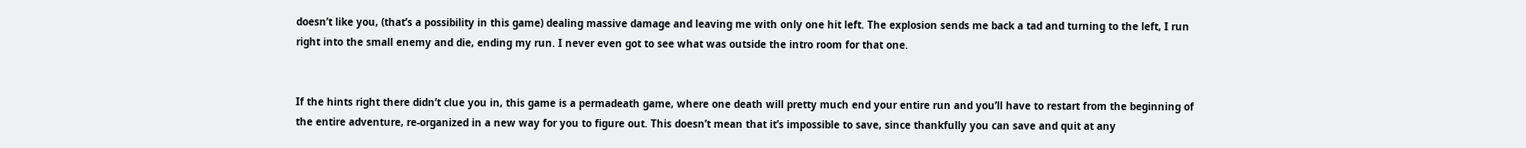doesn’t like you, (that’s a possibility in this game) dealing massive damage and leaving me with only one hit left. The explosion sends me back a tad and turning to the left, I run right into the small enemy and die, ending my run. I never even got to see what was outside the intro room for that one.


If the hints right there didn’t clue you in, this game is a permadeath game, where one death will pretty much end your entire run and you’ll have to restart from the beginning of the entire adventure, re-organized in a new way for you to figure out. This doesn’t mean that it’s impossible to save, since thankfully you can save and quit at any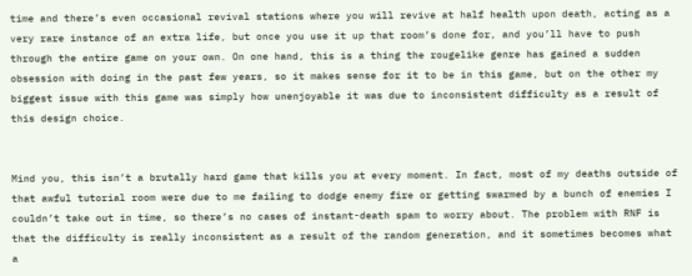time and there’s even occasional revival stations where you will revive at half health upon death, acting as a very rare instance of an extra life, but once you use it up that room’s done for, and you’ll have to push through the entire game on your own. On one hand, this is a thing the rougelike genre has gained a sudden obsession with doing in the past few years, so it makes sense for it to be in this game, but on the other my biggest issue with this game was simply how unenjoyable it was due to inconsistent difficulty as a result of this design choice.


Mind you, this isn’t a brutally hard game that kills you at every moment. In fact, most of my deaths outside of that awful tutorial room were due to me failing to dodge enemy fire or getting swarmed by a bunch of enemies I couldn’t take out in time, so there’s no cases of instant-death spam to worry about. The problem with RNF is that the difficulty is really inconsistent as a result of the random generation, and it sometimes becomes what a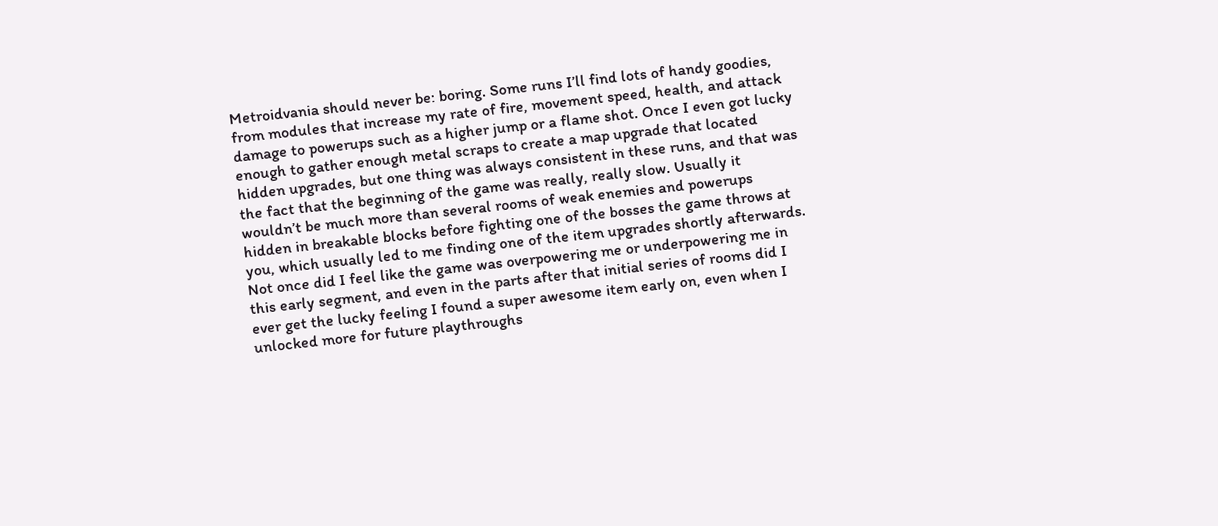Metroidvania should never be: boring. Some runs I’ll find lots of handy goodies, from modules that increase my rate of fire, movement speed, health, and attack damage to powerups such as a higher jump or a flame shot. Once I even got lucky enough to gather enough metal scraps to create a map upgrade that located hidden upgrades, but one thing was always consistent in these runs, and that was the fact that the beginning of the game was really, really slow. Usually it wouldn’t be much more than several rooms of weak enemies and powerups hidden in breakable blocks before fighting one of the bosses the game throws at you, which usually led to me finding one of the item upgrades shortly afterwards. Not once did I feel like the game was overpowering me or underpowering me in this early segment, and even in the parts after that initial series of rooms did I ever get the lucky feeling I found a super awesome item early on, even when I unlocked more for future playthroughs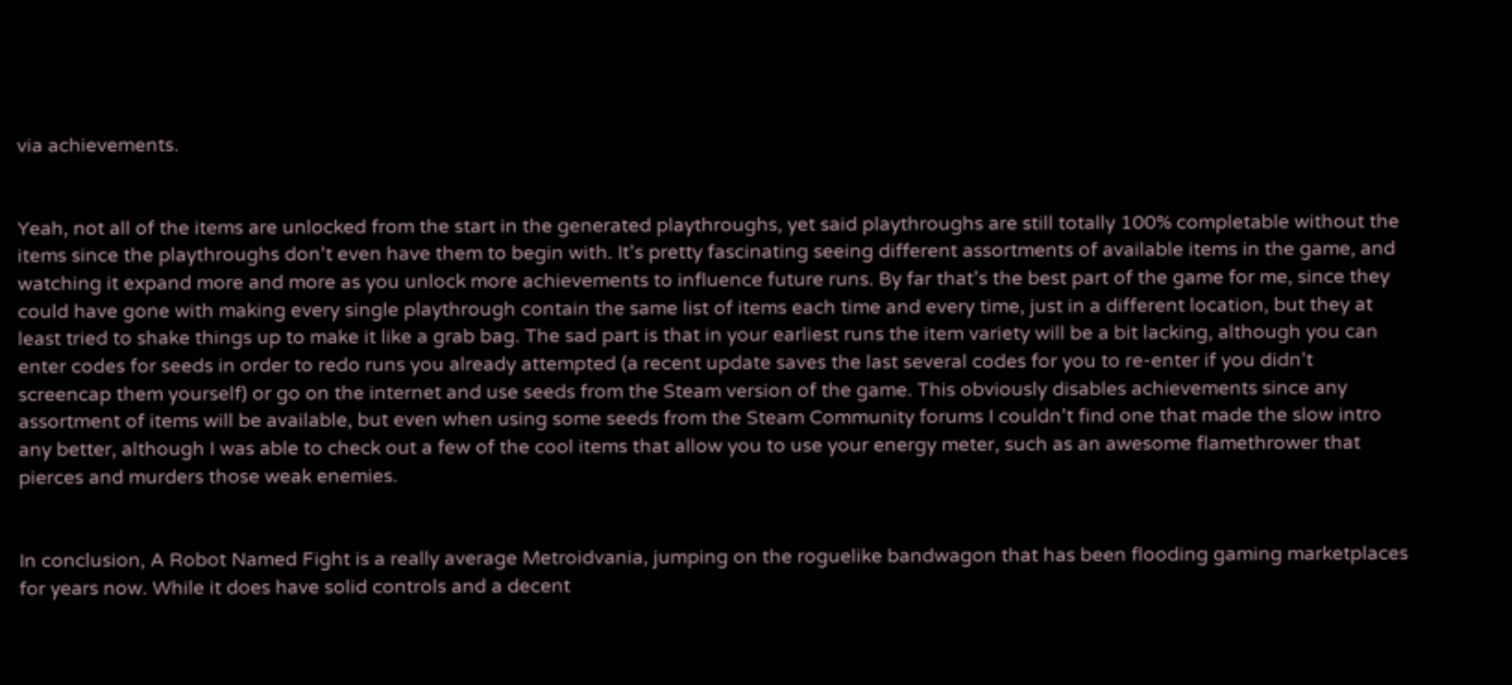via achievements.


Yeah, not all of the items are unlocked from the start in the generated playthroughs, yet said playthroughs are still totally 100% completable without the items since the playthroughs don’t even have them to begin with. It’s pretty fascinating seeing different assortments of available items in the game, and watching it expand more and more as you unlock more achievements to influence future runs. By far that’s the best part of the game for me, since they could have gone with making every single playthrough contain the same list of items each time and every time, just in a different location, but they at least tried to shake things up to make it like a grab bag. The sad part is that in your earliest runs the item variety will be a bit lacking, although you can enter codes for seeds in order to redo runs you already attempted (a recent update saves the last several codes for you to re-enter if you didn’t screencap them yourself) or go on the internet and use seeds from the Steam version of the game. This obviously disables achievements since any assortment of items will be available, but even when using some seeds from the Steam Community forums I couldn’t find one that made the slow intro any better, although I was able to check out a few of the cool items that allow you to use your energy meter, such as an awesome flamethrower that pierces and murders those weak enemies.


In conclusion, A Robot Named Fight is a really average Metroidvania, jumping on the roguelike bandwagon that has been flooding gaming marketplaces for years now. While it does have solid controls and a decent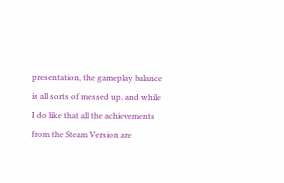presentation, the gameplay balance is all sorts of messed up, and while I do like that all the achievements from the Steam Version are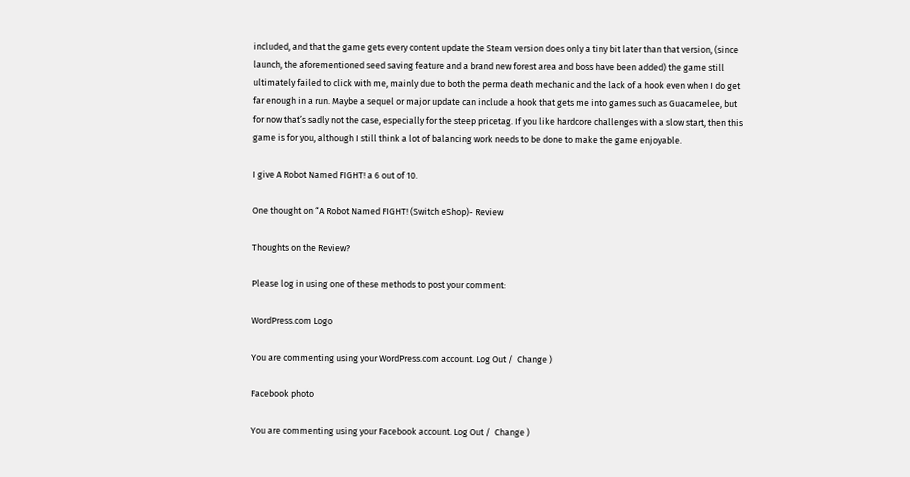included, and that the game gets every content update the Steam version does only a tiny bit later than that version, (since launch, the aforementioned seed saving feature and a brand new forest area and boss have been added) the game still ultimately failed to click with me, mainly due to both the perma death mechanic and the lack of a hook even when I do get far enough in a run. Maybe a sequel or major update can include a hook that gets me into games such as Guacamelee, but for now that’s sadly not the case, especially for the steep pricetag. If you like hardcore challenges with a slow start, then this game is for you, although I still think a lot of balancing work needs to be done to make the game enjoyable.

I give A Robot Named FIGHT! a 6 out of 10.

One thought on “A Robot Named FIGHT! (Switch eShop)- Review

Thoughts on the Review?

Please log in using one of these methods to post your comment:

WordPress.com Logo

You are commenting using your WordPress.com account. Log Out /  Change )

Facebook photo

You are commenting using your Facebook account. Log Out /  Change )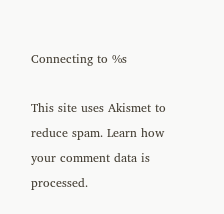Connecting to %s

This site uses Akismet to reduce spam. Learn how your comment data is processed.